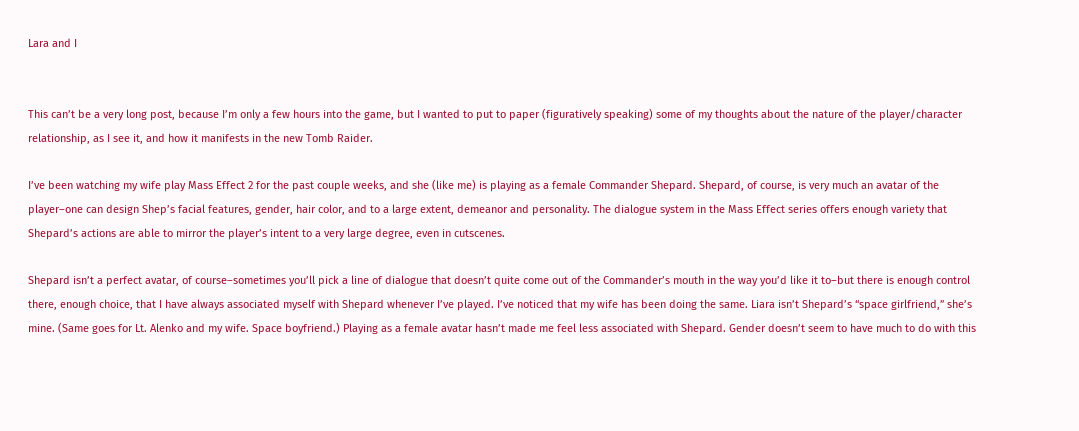Lara and I


This can’t be a very long post, because I’m only a few hours into the game, but I wanted to put to paper (figuratively speaking) some of my thoughts about the nature of the player/character relationship, as I see it, and how it manifests in the new Tomb Raider.

I’ve been watching my wife play Mass Effect 2 for the past couple weeks, and she (like me) is playing as a female Commander Shepard. Shepard, of course, is very much an avatar of the player–one can design Shep’s facial features, gender, hair color, and to a large extent, demeanor and personality. The dialogue system in the Mass Effect series offers enough variety that Shepard’s actions are able to mirror the player’s intent to a very large degree, even in cutscenes.

Shepard isn’t a perfect avatar, of course–sometimes you’ll pick a line of dialogue that doesn’t quite come out of the Commander’s mouth in the way you’d like it to–but there is enough control there, enough choice, that I have always associated myself with Shepard whenever I’ve played. I’ve noticed that my wife has been doing the same. Liara isn’t Shepard’s “space girlfriend,” she’s mine. (Same goes for Lt. Alenko and my wife. Space boyfriend.) Playing as a female avatar hasn’t made me feel less associated with Shepard. Gender doesn’t seem to have much to do with this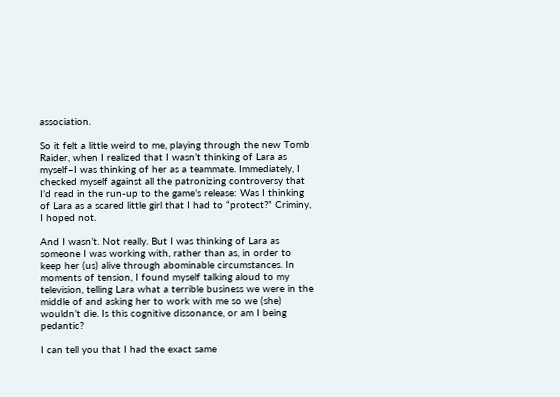association.

So it felt a little weird to me, playing through the new Tomb Raider, when I realized that I wasn’t thinking of Lara as myself–I was thinking of her as a teammate. Immediately, I checked myself against all the patronizing controversy that I’d read in the run-up to the game’s release: Was I thinking of Lara as a scared little girl that I had to “protect?” Criminy, I hoped not.

And I wasn’t. Not really. But I was thinking of Lara as someone I was working with, rather than as, in order to keep her (us) alive through abominable circumstances. In moments of tension, I found myself talking aloud to my television, telling Lara what a terrible business we were in the middle of and asking her to work with me so we (she) wouldn’t die. Is this cognitive dissonance, or am I being pedantic?

I can tell you that I had the exact same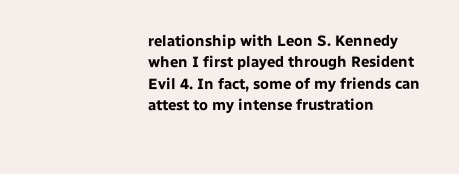relationship with Leon S. Kennedy when I first played through Resident Evil 4. In fact, some of my friends can attest to my intense frustration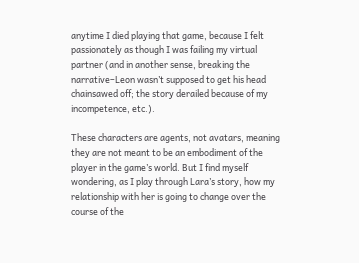anytime I died playing that game, because I felt passionately as though I was failing my virtual partner (and in another sense, breaking the narrative–Leon wasn’t supposed to get his head chainsawed off; the story derailed because of my incompetence, etc.).

These characters are agents, not avatars, meaning they are not meant to be an embodiment of the player in the game’s world. But I find myself wondering, as I play through Lara’s story, how my relationship with her is going to change over the course of the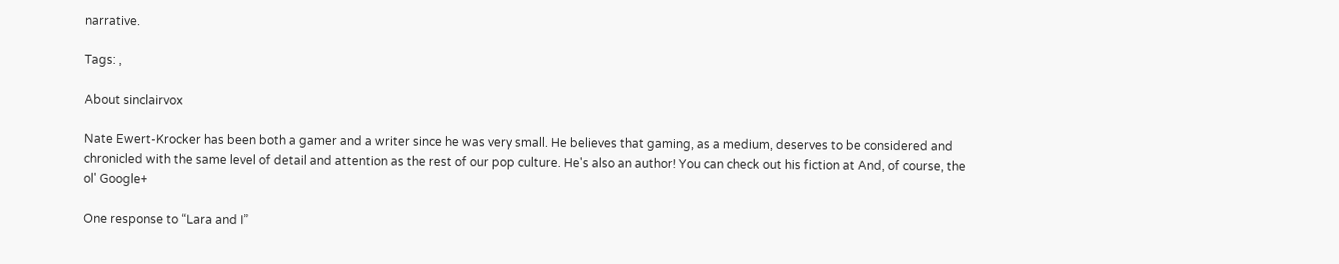narrative.

Tags: ,

About sinclairvox

Nate Ewert-Krocker has been both a gamer and a writer since he was very small. He believes that gaming, as a medium, deserves to be considered and chronicled with the same level of detail and attention as the rest of our pop culture. He's also an author! You can check out his fiction at And, of course, the ol' Google+

One response to “Lara and I”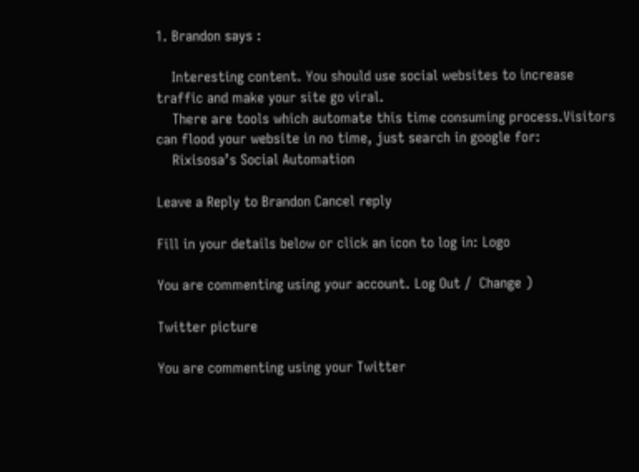1. Brandon says :

    Interesting content. You should use social websites to increase traffic and make your site go viral.
    There are tools which automate this time consuming process.Visitors can flood your website in no time, just search in google for:
    Rixisosa’s Social Automation

Leave a Reply to Brandon Cancel reply

Fill in your details below or click an icon to log in: Logo

You are commenting using your account. Log Out /  Change )

Twitter picture

You are commenting using your Twitter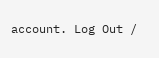account. Log Out /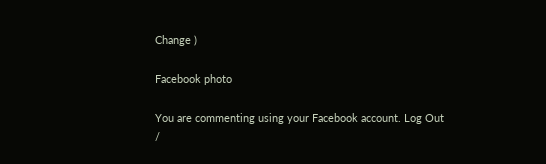Change )

Facebook photo

You are commenting using your Facebook account. Log Out /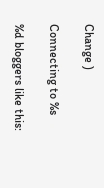Change )

Connecting to %s

%d bloggers like this: